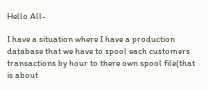Hello All-

I have a situation where I have a production database that we have to spool each customers transactions by hour to there own spool file(that is about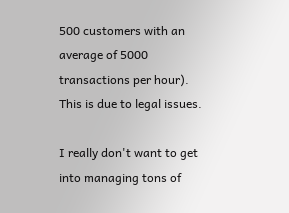500 customers with an average of 5000 transactions per hour). This is due to legal issues.

I really don't want to get into managing tons of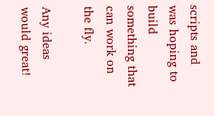scripts and was hoping to build something that can work on the fly.

Any ideas would great!